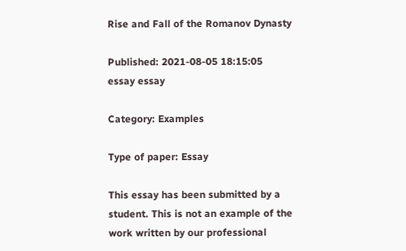Rise and Fall of the Romanov Dynasty

Published: 2021-08-05 18:15:05
essay essay

Category: Examples

Type of paper: Essay

This essay has been submitted by a student. This is not an example of the work written by our professional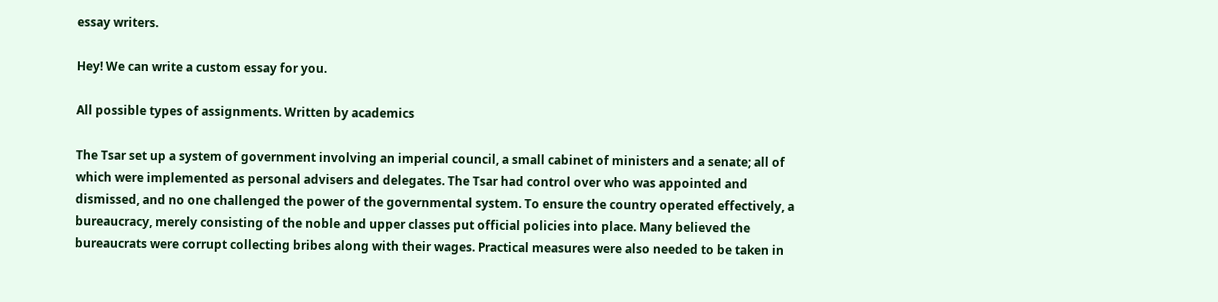essay writers.

Hey! We can write a custom essay for you.

All possible types of assignments. Written by academics

The Tsar set up a system of government involving an imperial council, a small cabinet of ministers and a senate; all of which were implemented as personal advisers and delegates. The Tsar had control over who was appointed and dismissed, and no one challenged the power of the governmental system. To ensure the country operated effectively, a bureaucracy, merely consisting of the noble and upper classes put official policies into place. Many believed the bureaucrats were corrupt collecting bribes along with their wages. Practical measures were also needed to be taken in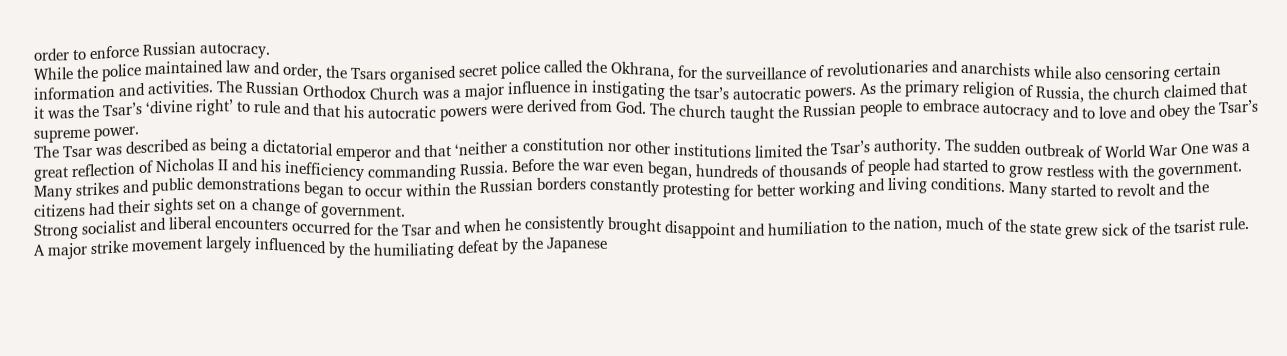order to enforce Russian autocracy.
While the police maintained law and order, the Tsars organised secret police called the Okhrana, for the surveillance of revolutionaries and anarchists while also censoring certain information and activities. The Russian Orthodox Church was a major influence in instigating the tsar’s autocratic powers. As the primary religion of Russia, the church claimed that it was the Tsar’s ‘divine right’ to rule and that his autocratic powers were derived from God. The church taught the Russian people to embrace autocracy and to love and obey the Tsar’s supreme power.
The Tsar was described as being a dictatorial emperor and that ‘neither a constitution nor other institutions limited the Tsar’s authority. The sudden outbreak of World War One was a great reflection of Nicholas II and his inefficiency commanding Russia. Before the war even began, hundreds of thousands of people had started to grow restless with the government. Many strikes and public demonstrations began to occur within the Russian borders constantly protesting for better working and living conditions. Many started to revolt and the citizens had their sights set on a change of government.
Strong socialist and liberal encounters occurred for the Tsar and when he consistently brought disappoint and humiliation to the nation, much of the state grew sick of the tsarist rule. A major strike movement largely influenced by the humiliating defeat by the Japanese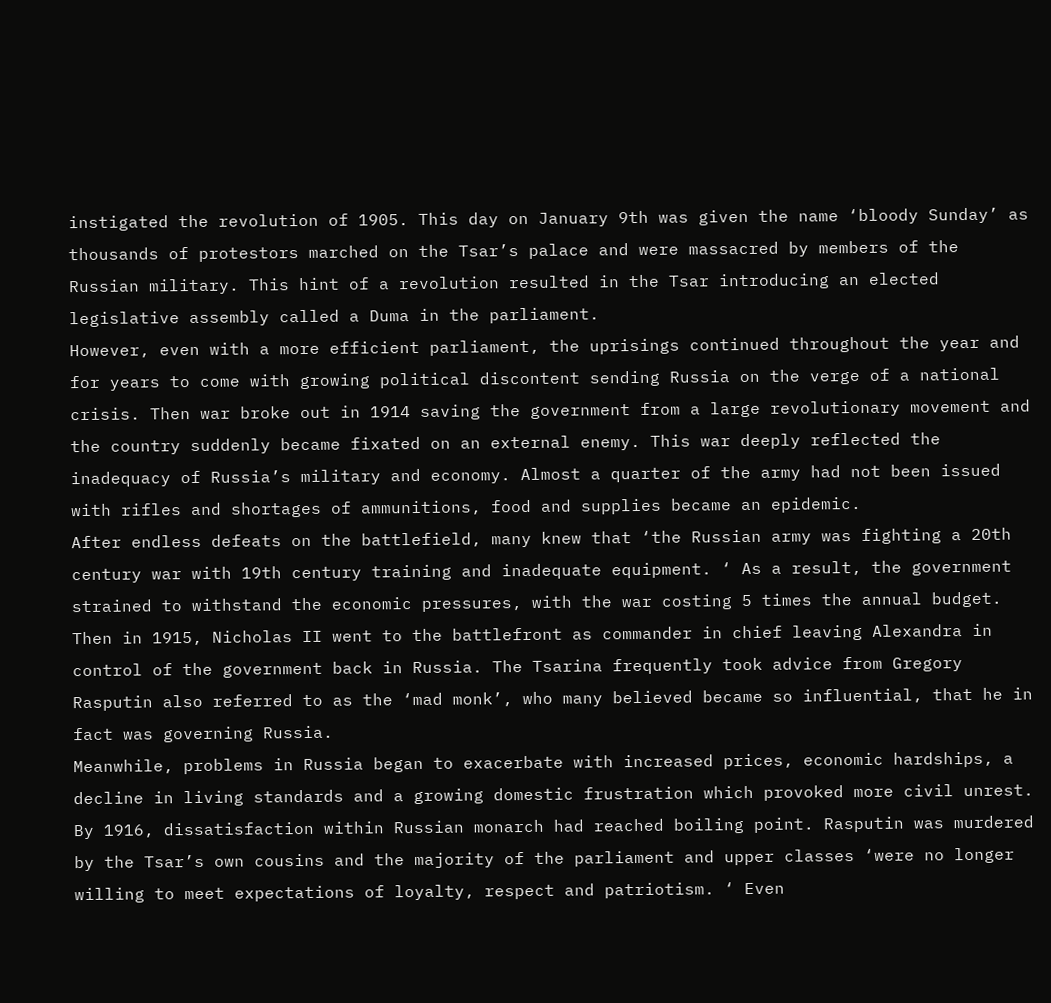instigated the revolution of 1905. This day on January 9th was given the name ‘bloody Sunday’ as thousands of protestors marched on the Tsar’s palace and were massacred by members of the Russian military. This hint of a revolution resulted in the Tsar introducing an elected legislative assembly called a Duma in the parliament.
However, even with a more efficient parliament, the uprisings continued throughout the year and for years to come with growing political discontent sending Russia on the verge of a national crisis. Then war broke out in 1914 saving the government from a large revolutionary movement and the country suddenly became fixated on an external enemy. This war deeply reflected the inadequacy of Russia’s military and economy. Almost a quarter of the army had not been issued with rifles and shortages of ammunitions, food and supplies became an epidemic.
After endless defeats on the battlefield, many knew that ‘the Russian army was fighting a 20th century war with 19th century training and inadequate equipment. ‘ As a result, the government strained to withstand the economic pressures, with the war costing 5 times the annual budget. Then in 1915, Nicholas II went to the battlefront as commander in chief leaving Alexandra in control of the government back in Russia. The Tsarina frequently took advice from Gregory Rasputin also referred to as the ‘mad monk’, who many believed became so influential, that he in fact was governing Russia.
Meanwhile, problems in Russia began to exacerbate with increased prices, economic hardships, a decline in living standards and a growing domestic frustration which provoked more civil unrest. By 1916, dissatisfaction within Russian monarch had reached boiling point. Rasputin was murdered by the Tsar’s own cousins and the majority of the parliament and upper classes ‘were no longer willing to meet expectations of loyalty, respect and patriotism. ‘ Even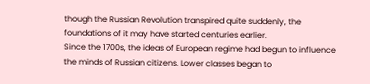though the Russian Revolution transpired quite suddenly, the foundations of it may have started centuries earlier.
Since the 1700s, the ideas of European regime had begun to influence the minds of Russian citizens. Lower classes began to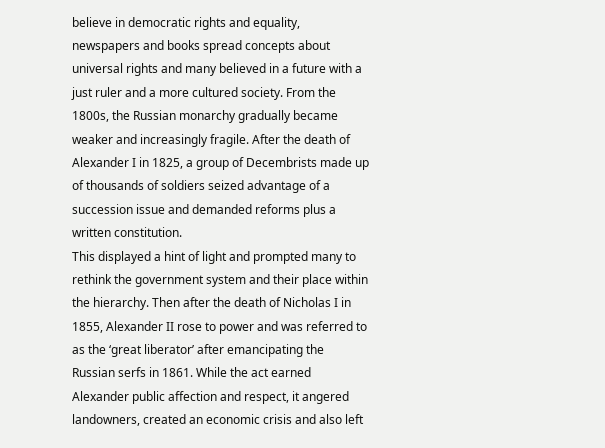believe in democratic rights and equality, newspapers and books spread concepts about universal rights and many believed in a future with a just ruler and a more cultured society. From the 1800s, the Russian monarchy gradually became weaker and increasingly fragile. After the death of Alexander I in 1825, a group of Decembrists made up of thousands of soldiers seized advantage of a succession issue and demanded reforms plus a written constitution.
This displayed a hint of light and prompted many to rethink the government system and their place within the hierarchy. Then after the death of Nicholas I in 1855, Alexander II rose to power and was referred to as the ‘great liberator’ after emancipating the Russian serfs in 1861. While the act earned Alexander public affection and respect, it angered landowners, created an economic crisis and also left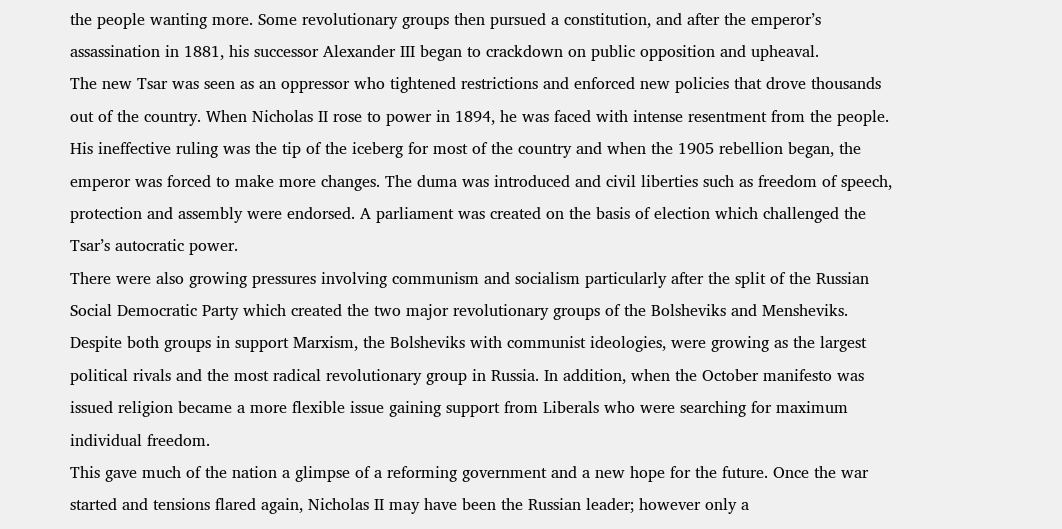the people wanting more. Some revolutionary groups then pursued a constitution, and after the emperor’s assassination in 1881, his successor Alexander III began to crackdown on public opposition and upheaval.
The new Tsar was seen as an oppressor who tightened restrictions and enforced new policies that drove thousands out of the country. When Nicholas II rose to power in 1894, he was faced with intense resentment from the people. His ineffective ruling was the tip of the iceberg for most of the country and when the 1905 rebellion began, the emperor was forced to make more changes. The duma was introduced and civil liberties such as freedom of speech, protection and assembly were endorsed. A parliament was created on the basis of election which challenged the Tsar’s autocratic power.
There were also growing pressures involving communism and socialism particularly after the split of the Russian Social Democratic Party which created the two major revolutionary groups of the Bolsheviks and Mensheviks. Despite both groups in support Marxism, the Bolsheviks with communist ideologies, were growing as the largest political rivals and the most radical revolutionary group in Russia. In addition, when the October manifesto was issued religion became a more flexible issue gaining support from Liberals who were searching for maximum individual freedom.
This gave much of the nation a glimpse of a reforming government and a new hope for the future. Once the war started and tensions flared again, Nicholas II may have been the Russian leader; however only a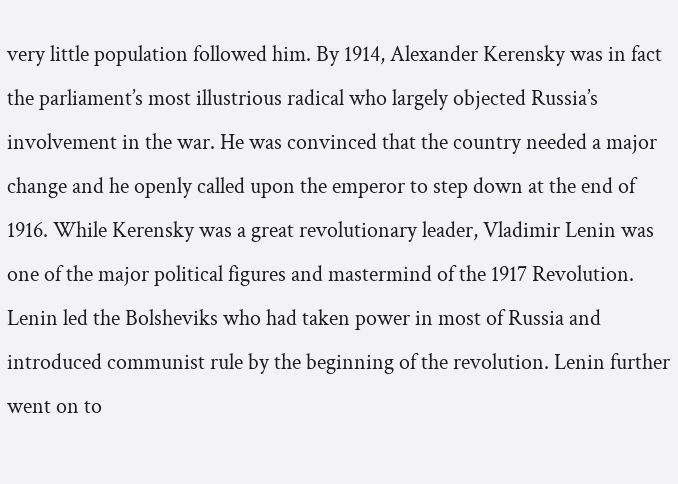very little population followed him. By 1914, Alexander Kerensky was in fact the parliament’s most illustrious radical who largely objected Russia’s involvement in the war. He was convinced that the country needed a major change and he openly called upon the emperor to step down at the end of 1916. While Kerensky was a great revolutionary leader, Vladimir Lenin was one of the major political figures and mastermind of the 1917 Revolution.
Lenin led the Bolsheviks who had taken power in most of Russia and introduced communist rule by the beginning of the revolution. Lenin further went on to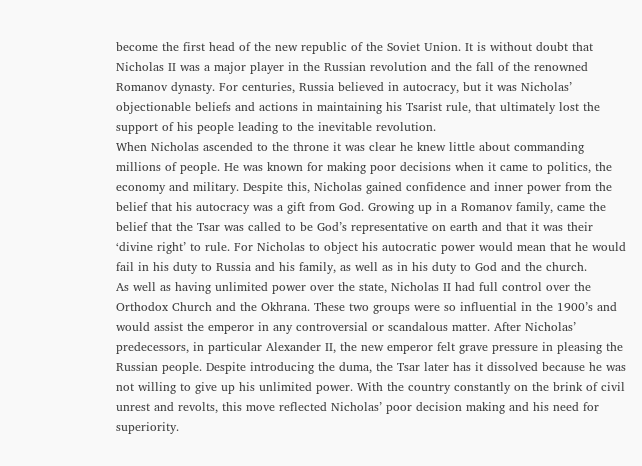become the first head of the new republic of the Soviet Union. It is without doubt that Nicholas II was a major player in the Russian revolution and the fall of the renowned Romanov dynasty. For centuries, Russia believed in autocracy, but it was Nicholas’ objectionable beliefs and actions in maintaining his Tsarist rule, that ultimately lost the support of his people leading to the inevitable revolution.
When Nicholas ascended to the throne it was clear he knew little about commanding millions of people. He was known for making poor decisions when it came to politics, the economy and military. Despite this, Nicholas gained confidence and inner power from the belief that his autocracy was a gift from God. Growing up in a Romanov family, came the belief that the Tsar was called to be God’s representative on earth and that it was their ‘divine right’ to rule. For Nicholas to object his autocratic power would mean that he would fail in his duty to Russia and his family, as well as in his duty to God and the church.
As well as having unlimited power over the state, Nicholas II had full control over the Orthodox Church and the Okhrana. These two groups were so influential in the 1900’s and would assist the emperor in any controversial or scandalous matter. After Nicholas’ predecessors, in particular Alexander II, the new emperor felt grave pressure in pleasing the Russian people. Despite introducing the duma, the Tsar later has it dissolved because he was not willing to give up his unlimited power. With the country constantly on the brink of civil unrest and revolts, this move reflected Nicholas’ poor decision making and his need for superiority.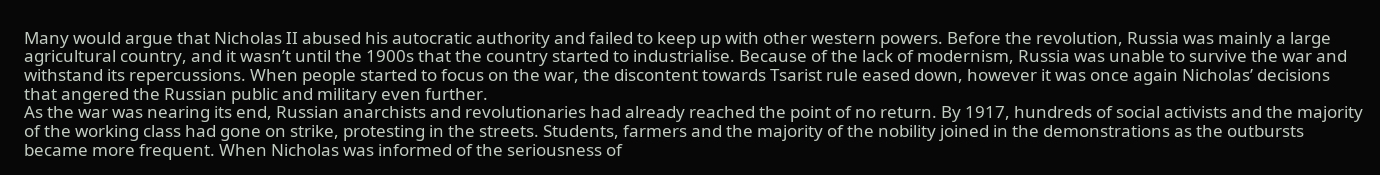Many would argue that Nicholas II abused his autocratic authority and failed to keep up with other western powers. Before the revolution, Russia was mainly a large agricultural country, and it wasn’t until the 1900s that the country started to industrialise. Because of the lack of modernism, Russia was unable to survive the war and withstand its repercussions. When people started to focus on the war, the discontent towards Tsarist rule eased down, however it was once again Nicholas’ decisions that angered the Russian public and military even further.
As the war was nearing its end, Russian anarchists and revolutionaries had already reached the point of no return. By 1917, hundreds of social activists and the majority of the working class had gone on strike, protesting in the streets. Students, farmers and the majority of the nobility joined in the demonstrations as the outbursts became more frequent. When Nicholas was informed of the seriousness of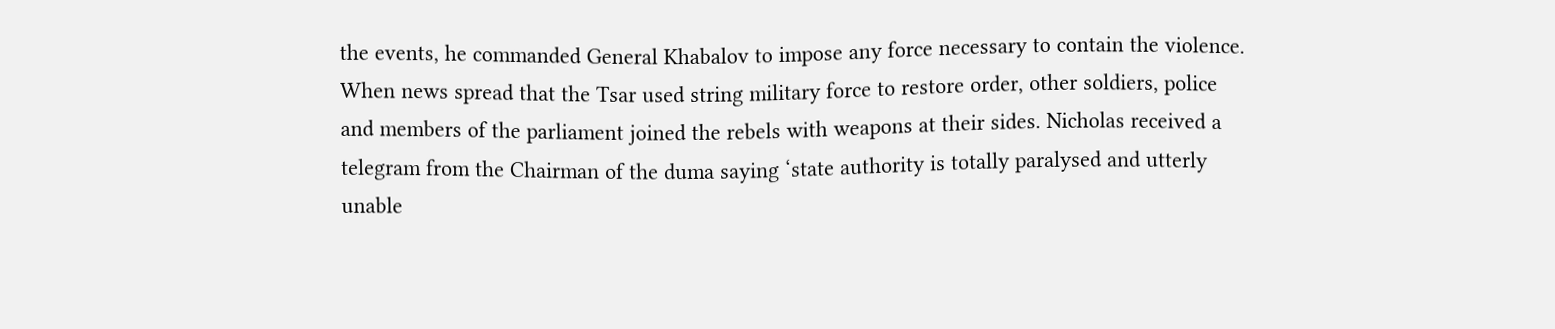the events, he commanded General Khabalov to impose any force necessary to contain the violence.
When news spread that the Tsar used string military force to restore order, other soldiers, police and members of the parliament joined the rebels with weapons at their sides. Nicholas received a telegram from the Chairman of the duma saying ‘state authority is totally paralysed and utterly unable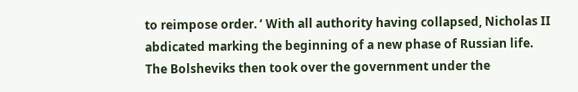to reimpose order. ’ With all authority having collapsed, Nicholas II abdicated marking the beginning of a new phase of Russian life. The Bolsheviks then took over the government under the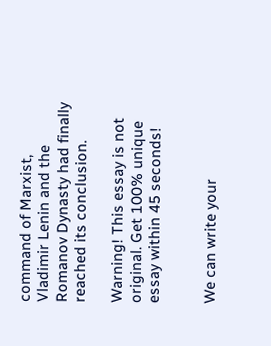command of Marxist, Vladimir Lenin and the Romanov Dynasty had finally reached its conclusion.

Warning! This essay is not original. Get 100% unique essay within 45 seconds!


We can write your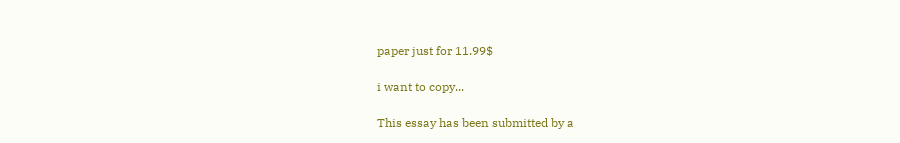paper just for 11.99$

i want to copy...

This essay has been submitted by a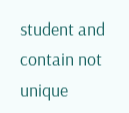student and contain not unique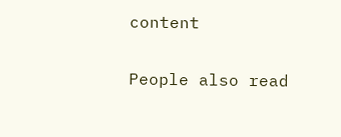content

People also read